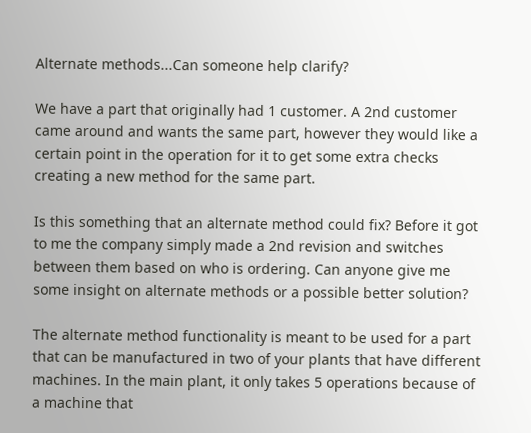Alternate methods...Can someone help clarify?

We have a part that originally had 1 customer. A 2nd customer came around and wants the same part, however they would like a certain point in the operation for it to get some extra checks creating a new method for the same part.

Is this something that an alternate method could fix? Before it got to me the company simply made a 2nd revision and switches between them based on who is ordering. Can anyone give me some insight on alternate methods or a possible better solution?

The alternate method functionality is meant to be used for a part that can be manufactured in two of your plants that have different machines. In the main plant, it only takes 5 operations because of a machine that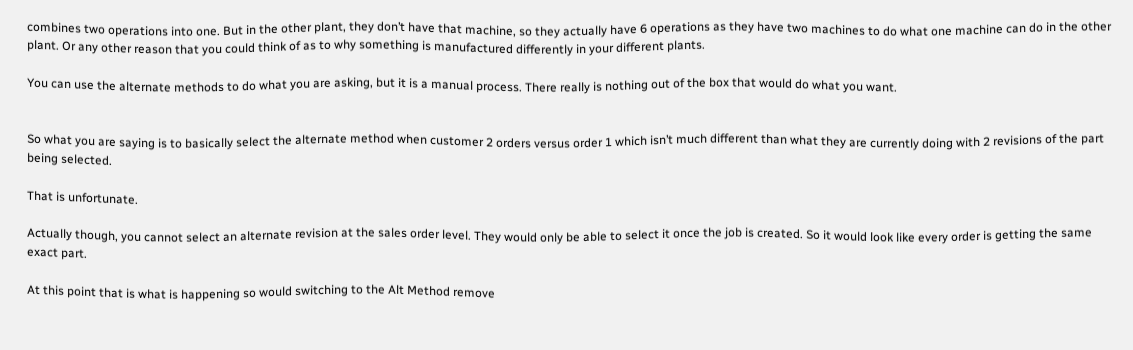combines two operations into one. But in the other plant, they don’t have that machine, so they actually have 6 operations as they have two machines to do what one machine can do in the other plant. Or any other reason that you could think of as to why something is manufactured differently in your different plants.

You can use the alternate methods to do what you are asking, but it is a manual process. There really is nothing out of the box that would do what you want.


So what you are saying is to basically select the alternate method when customer 2 orders versus order 1 which isn’t much different than what they are currently doing with 2 revisions of the part being selected.

That is unfortunate.

Actually though, you cannot select an alternate revision at the sales order level. They would only be able to select it once the job is created. So it would look like every order is getting the same exact part.

At this point that is what is happening so would switching to the Alt Method remove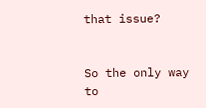that issue?


So the only way to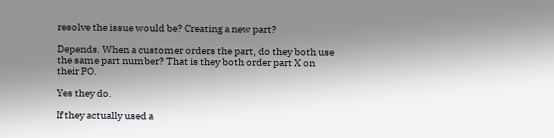resolve the issue would be? Creating a new part?

Depends. When a customer orders the part, do they both use the same part number? That is they both order part X on their PO.

Yes they do.

If they actually used a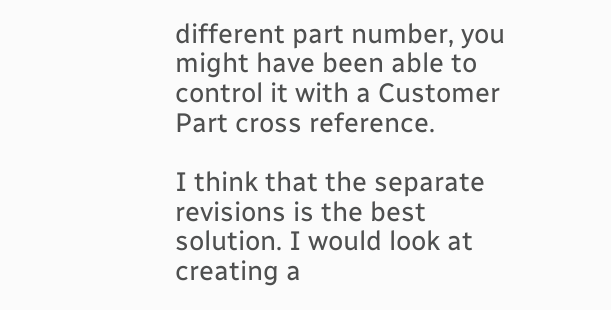different part number, you might have been able to control it with a Customer Part cross reference.

I think that the separate revisions is the best solution. I would look at creating a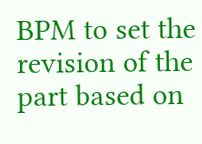BPM to set the revision of the part based on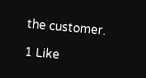the customer.

1 Like